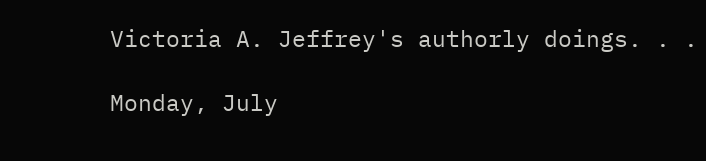Victoria A. Jeffrey's authorly doings. . .

Monday, July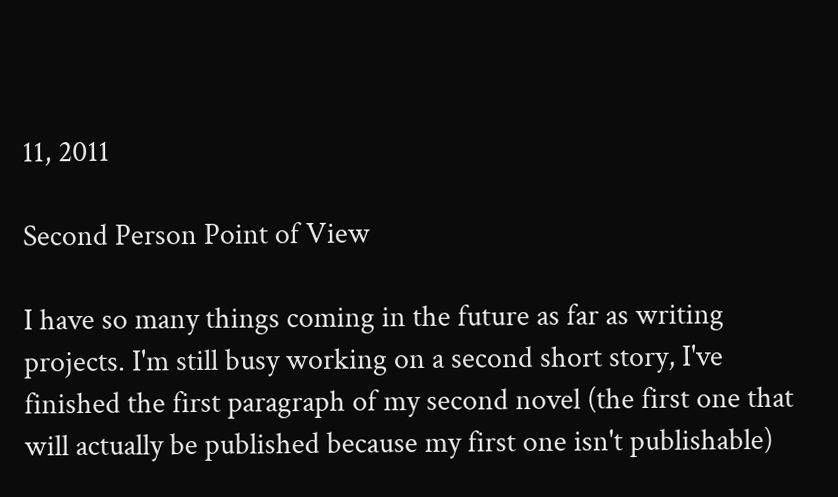11, 2011

Second Person Point of View

I have so many things coming in the future as far as writing projects. I'm still busy working on a second short story, I've finished the first paragraph of my second novel (the first one that will actually be published because my first one isn't publishable)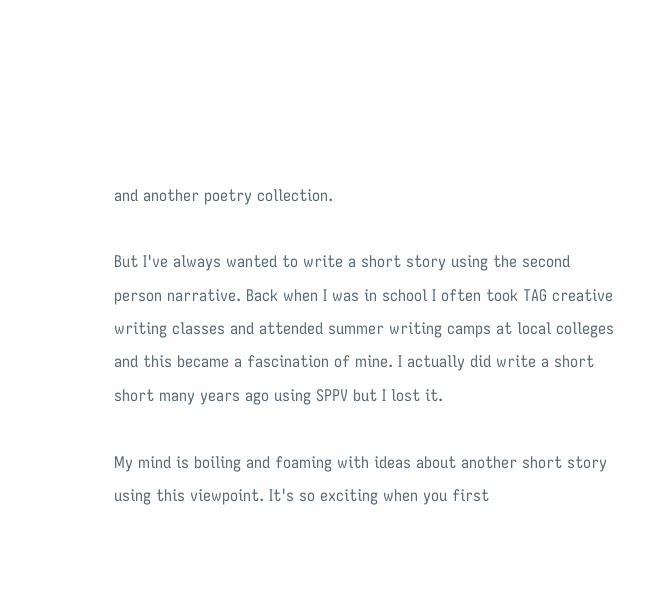and another poetry collection.

But I've always wanted to write a short story using the second person narrative. Back when I was in school I often took TAG creative writing classes and attended summer writing camps at local colleges and this became a fascination of mine. I actually did write a short short many years ago using SPPV but I lost it.

My mind is boiling and foaming with ideas about another short story using this viewpoint. It's so exciting when you first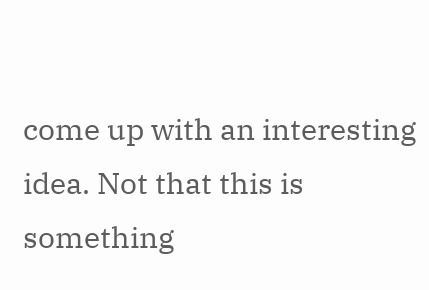come up with an interesting idea. Not that this is something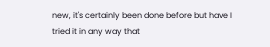new, it's certainly been done before but have I tried it in any way that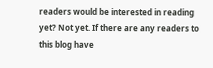readers would be interested in reading yet? Not yet. If there are any readers to this blog have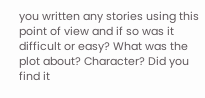you written any stories using this point of view and if so was it difficult or easy? What was the plot about? Character? Did you find it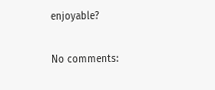enjoyable?

No comments: